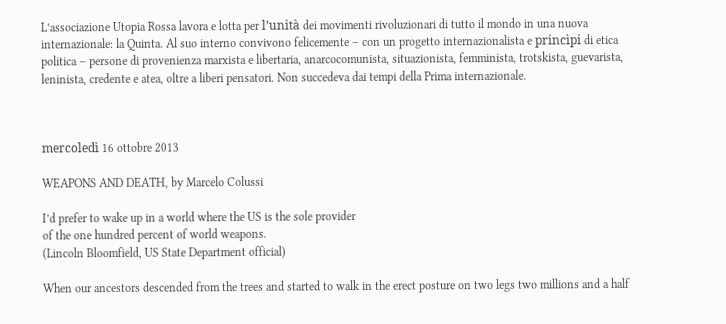L’associazione Utopia Rossa lavora e lotta per l’unità dei movimenti rivoluzionari di tutto il mondo in una nuova internazionale: la Quinta. Al suo interno convivono felicemente – con un progetto internazionalista e princìpi di etica politica – persone di provenienza marxista e libertaria, anarcocomunista, situazionista, femminista, trotskista, guevarista, leninista, credente e atea, oltre a liberi pensatori. Non succedeva dai tempi della Prima internazionale.



mercoledì 16 ottobre 2013

WEAPONS AND DEATH, by Marcelo Colussi

I’d prefer to wake up in a world where the US is the sole provider
of the one hundred percent of world weapons.
(Lincoln Bloomfield, US State Department official)

When our ancestors descended from the trees and started to walk in the erect posture on two legs two millions and a half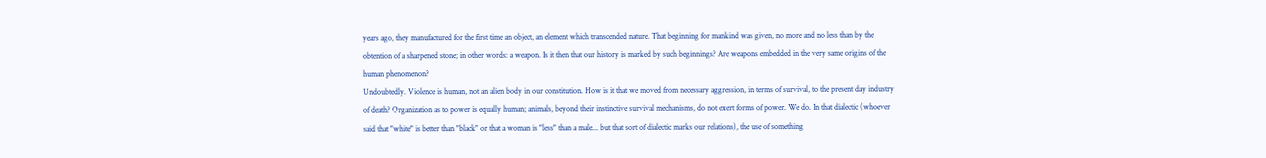years ago, they manufactured for the first time an object, an element which transcended nature. That beginning for mankind was given, no more and no less than by the obtention of a sharpened stone; in other words: a weapon. Is it then that our history is marked by such beginnings? Are weapons embedded in the very same origins of the human phenomenon?
Undoubtedly. Violence is human, not an alien body in our constitution. How is it that we moved from necessary aggression, in terms of survival, to the present day industry of death? Organization as to power is equally human; animals, beyond their instinctive survival mechanisms, do not exert forms of power. We do. In that dialectic (whoever said that "white" is better than "black" or that a woman is "less" than a male... but that sort of dialectic marks our relations), the use of something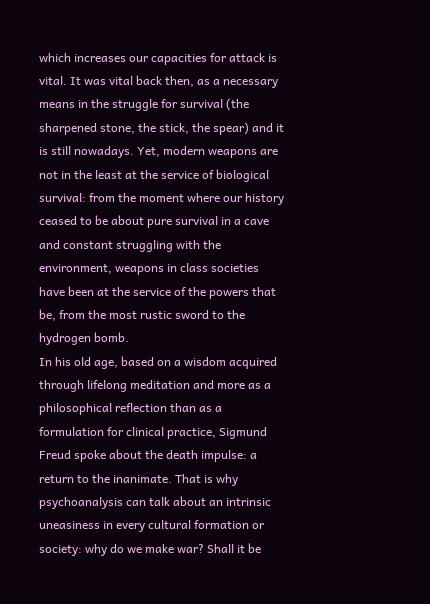which increases our capacities for attack is vital. It was vital back then, as a necessary means in the struggle for survival (the sharpened stone, the stick, the spear) and it is still nowadays. Yet, modern weapons are not in the least at the service of biological survival: from the moment where our history ceased to be about pure survival in a cave and constant struggling with the environment, weapons in class societies have been at the service of the powers that be, from the most rustic sword to the hydrogen bomb.
In his old age, based on a wisdom acquired through lifelong meditation and more as a philosophical reflection than as a formulation for clinical practice, Sigmund Freud spoke about the death impulse: a return to the inanimate. That is why psychoanalysis can talk about an intrinsic uneasiness in every cultural formation or society: why do we make war? Shall it be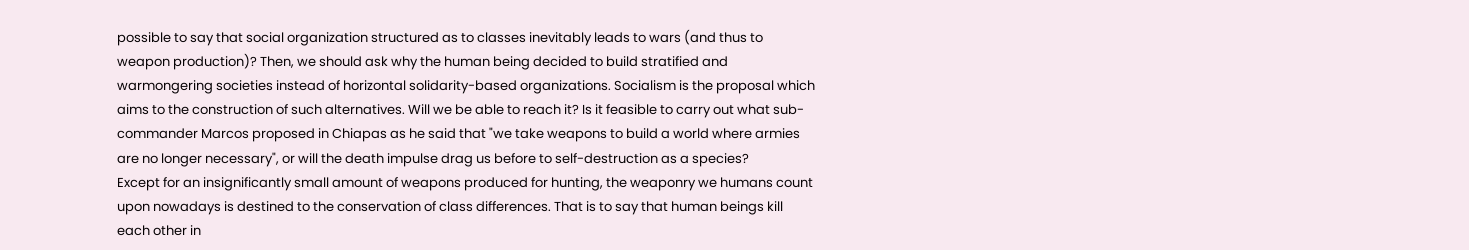possible to say that social organization structured as to classes inevitably leads to wars (and thus to weapon production)? Then, we should ask why the human being decided to build stratified and warmongering societies instead of horizontal solidarity-based organizations. Socialism is the proposal which aims to the construction of such alternatives. Will we be able to reach it? Is it feasible to carry out what sub-commander Marcos proposed in Chiapas as he said that "we take weapons to build a world where armies are no longer necessary", or will the death impulse drag us before to self-destruction as a species?
Except for an insignificantly small amount of weapons produced for hunting, the weaponry we humans count upon nowadays is destined to the conservation of class differences. That is to say that human beings kill each other in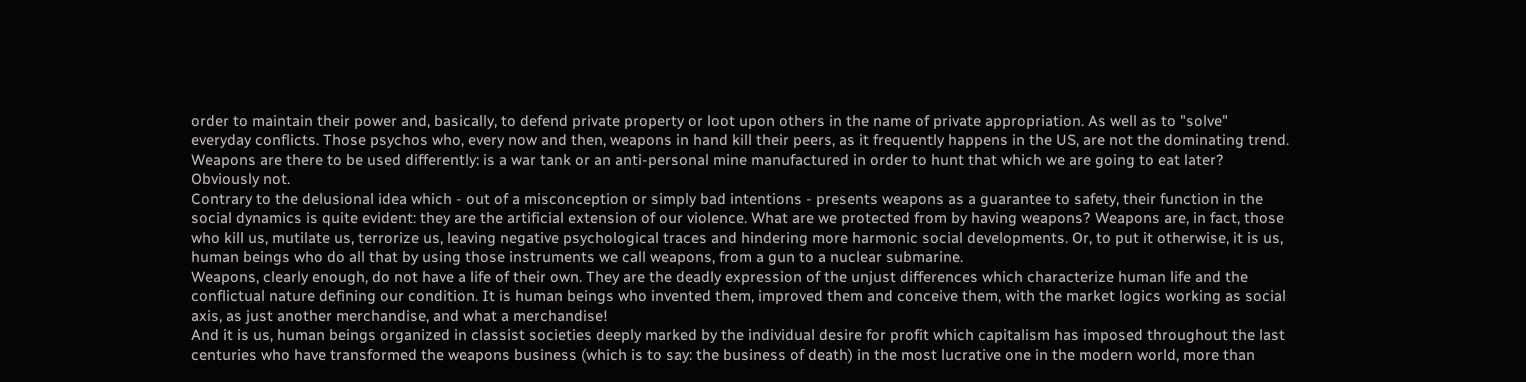order to maintain their power and, basically, to defend private property or loot upon others in the name of private appropriation. As well as to "solve" everyday conflicts. Those psychos who, every now and then, weapons in hand kill their peers, as it frequently happens in the US, are not the dominating trend. Weapons are there to be used differently: is a war tank or an anti-personal mine manufactured in order to hunt that which we are going to eat later? Obviously not.
Contrary to the delusional idea which - out of a misconception or simply bad intentions - presents weapons as a guarantee to safety, their function in the social dynamics is quite evident: they are the artificial extension of our violence. What are we protected from by having weapons? Weapons are, in fact, those who kill us, mutilate us, terrorize us, leaving negative psychological traces and hindering more harmonic social developments. Or, to put it otherwise, it is us, human beings who do all that by using those instruments we call weapons, from a gun to a nuclear submarine.
Weapons, clearly enough, do not have a life of their own. They are the deadly expression of the unjust differences which characterize human life and the conflictual nature defining our condition. It is human beings who invented them, improved them and conceive them, with the market logics working as social axis, as just another merchandise, and what a merchandise!
And it is us, human beings organized in classist societies deeply marked by the individual desire for profit which capitalism has imposed throughout the last centuries who have transformed the weapons business (which is to say: the business of death) in the most lucrative one in the modern world, more than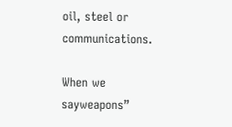oil, steel or communications.

When we sayweapons”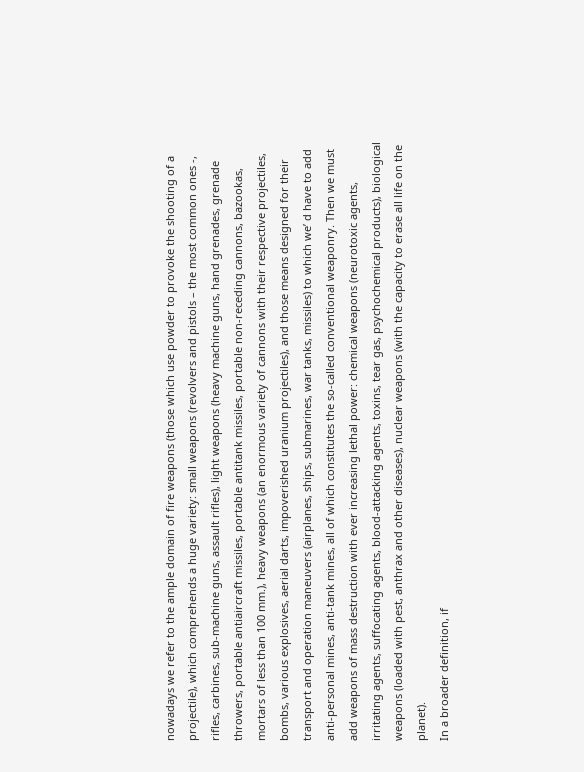nowadays we refer to the ample domain of fire weapons (those which use powder to provoke the shooting of a projectile), which comprehends a huge variety: small weapons (revolvers and pistols – the most common ones -, rifles, carbines, sub-machine guns, assault rifles), light weapons (heavy machine guns, hand grenades, grenade throwers, portable antiaircraft missiles, portable antitank missiles, portable non-receding cannons, bazookas, mortars of less than 100 mm.), heavy weapons (an enormous variety of cannons with their respective projectiles, bombs, various explosives, aerial darts, impoverished uranium projectiles), and those means designed for their transport and operation maneuvers (airplanes, ships, submarines, war tanks, missiles) to which we’ d have to add anti-personal mines, anti-tank mines, all of which constitutes the so-called conventional weaponry. Then we must add weapons of mass destruction with ever increasing lethal power: chemical weapons (neurotoxic agents, irritating agents, suffocating agents, blood-attacking agents, toxins, tear gas, psychochemical products), biological weapons (loaded with pest, anthrax and other diseases), nuclear weapons (with the capacity to erase all life on the planet).
In a broader definition, if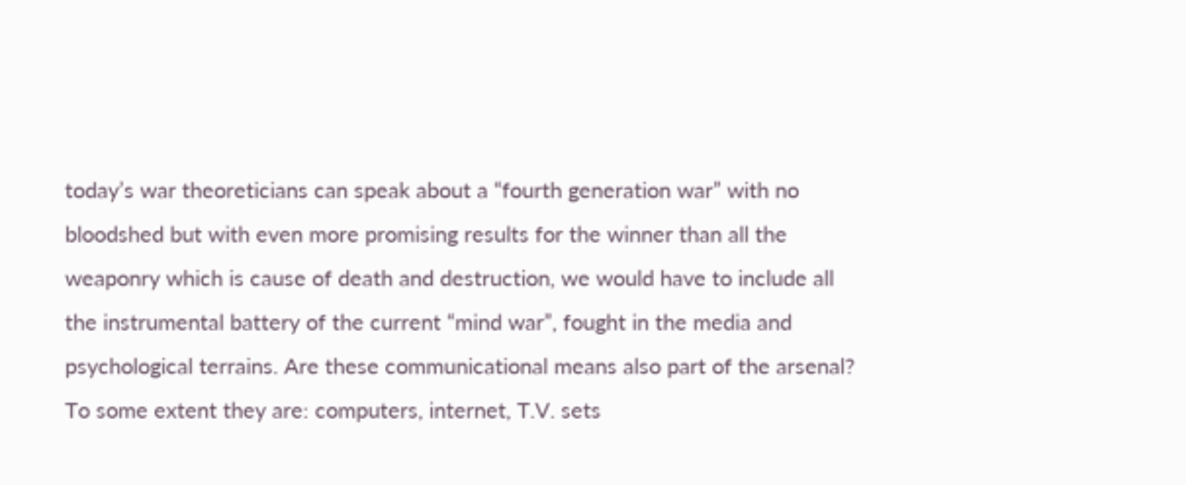today’s war theoreticians can speak about a “fourth generation war” with no bloodshed but with even more promising results for the winner than all the weaponry which is cause of death and destruction, we would have to include all the instrumental battery of the current “mind war”, fought in the media and psychological terrains. Are these communicational means also part of the arsenal? To some extent they are: computers, internet, T.V. sets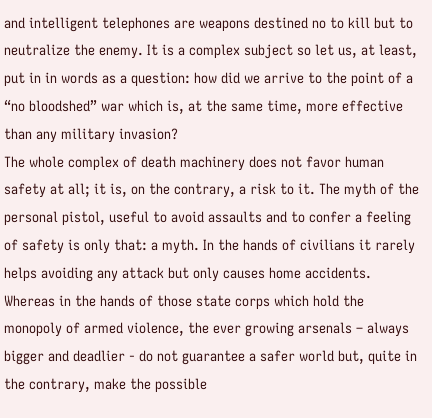and intelligent telephones are weapons destined no to kill but to neutralize the enemy. It is a complex subject so let us, at least, put in in words as a question: how did we arrive to the point of a “no bloodshed” war which is, at the same time, more effective than any military invasion?
The whole complex of death machinery does not favor human safety at all; it is, on the contrary, a risk to it. The myth of the personal pistol, useful to avoid assaults and to confer a feeling of safety is only that: a myth. In the hands of civilians it rarely helps avoiding any attack but only causes home accidents. Whereas in the hands of those state corps which hold the monopoly of armed violence, the ever growing arsenals – always bigger and deadlier - do not guarantee a safer world but, quite in the contrary, make the possible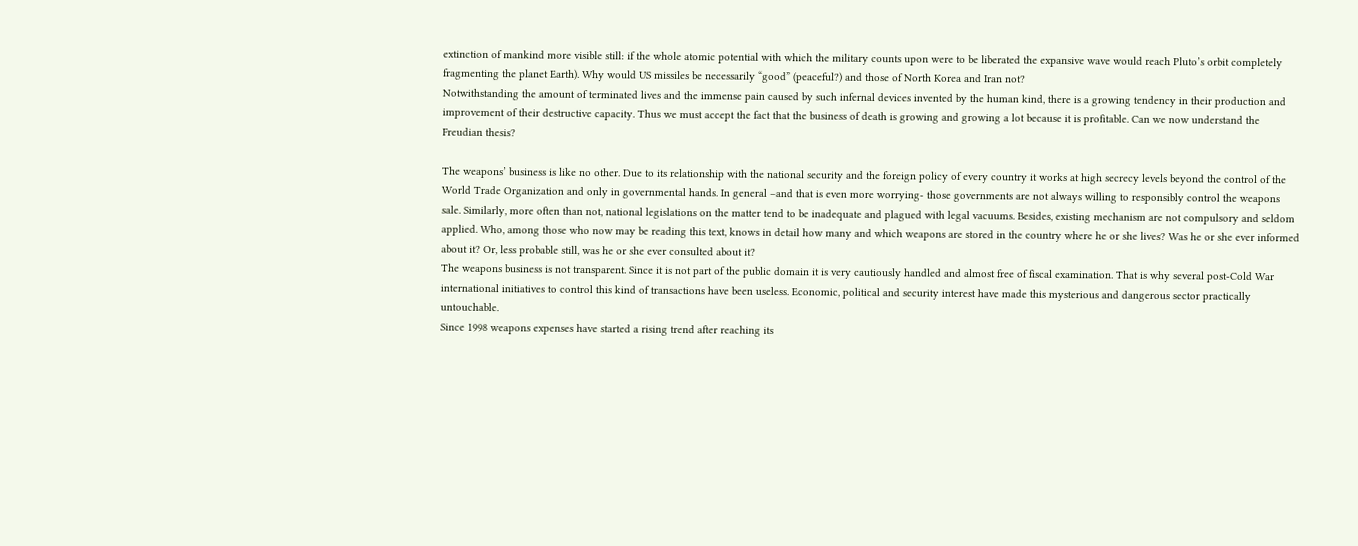extinction of mankind more visible still: if the whole atomic potential with which the military counts upon were to be liberated the expansive wave would reach Pluto’s orbit completely fragmenting the planet Earth). Why would US missiles be necessarily “good” (peaceful?) and those of North Korea and Iran not?
Notwithstanding the amount of terminated lives and the immense pain caused by such infernal devices invented by the human kind, there is a growing tendency in their production and improvement of their destructive capacity. Thus we must accept the fact that the business of death is growing and growing a lot because it is profitable. Can we now understand the Freudian thesis?

The weapons’ business is like no other. Due to its relationship with the national security and the foreign policy of every country it works at high secrecy levels beyond the control of the World Trade Organization and only in governmental hands. In general –and that is even more worrying- those governments are not always willing to responsibly control the weapons sale. Similarly, more often than not, national legislations on the matter tend to be inadequate and plagued with legal vacuums. Besides, existing mechanism are not compulsory and seldom applied. Who, among those who now may be reading this text, knows in detail how many and which weapons are stored in the country where he or she lives? Was he or she ever informed about it? Or, less probable still, was he or she ever consulted about it?
The weapons business is not transparent. Since it is not part of the public domain it is very cautiously handled and almost free of fiscal examination. That is why several post-Cold War international initiatives to control this kind of transactions have been useless. Economic, political and security interest have made this mysterious and dangerous sector practically untouchable.
Since 1998 weapons expenses have started a rising trend after reaching its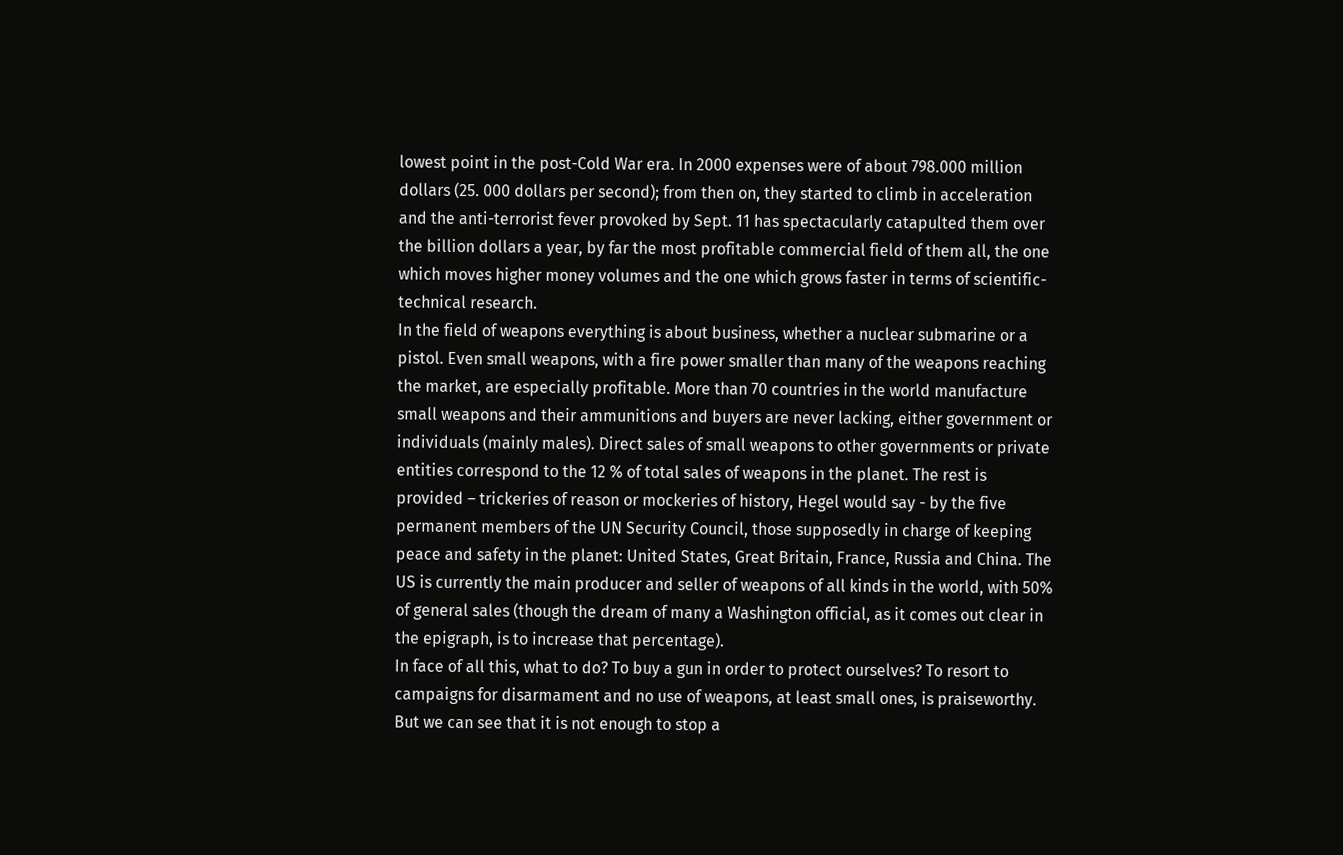lowest point in the post-Cold War era. In 2000 expenses were of about 798.000 million dollars (25. 000 dollars per second); from then on, they started to climb in acceleration and the anti-terrorist fever provoked by Sept. 11 has spectacularly catapulted them over the billion dollars a year, by far the most profitable commercial field of them all, the one which moves higher money volumes and the one which grows faster in terms of scientific-technical research.
In the field of weapons everything is about business, whether a nuclear submarine or a pistol. Even small weapons, with a fire power smaller than many of the weapons reaching the market, are especially profitable. More than 70 countries in the world manufacture small weapons and their ammunitions and buyers are never lacking, either government or individuals (mainly males). Direct sales of small weapons to other governments or private entities correspond to the 12 % of total sales of weapons in the planet. The rest is provided – trickeries of reason or mockeries of history, Hegel would say - by the five permanent members of the UN Security Council, those supposedly in charge of keeping peace and safety in the planet: United States, Great Britain, France, Russia and China. The US is currently the main producer and seller of weapons of all kinds in the world, with 50% of general sales (though the dream of many a Washington official, as it comes out clear in the epigraph, is to increase that percentage).
In face of all this, what to do? To buy a gun in order to protect ourselves? To resort to campaigns for disarmament and no use of weapons, at least small ones, is praiseworthy. But we can see that it is not enough to stop a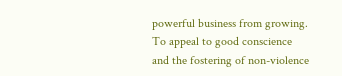powerful business from growing. To appeal to good conscience and the fostering of non-violence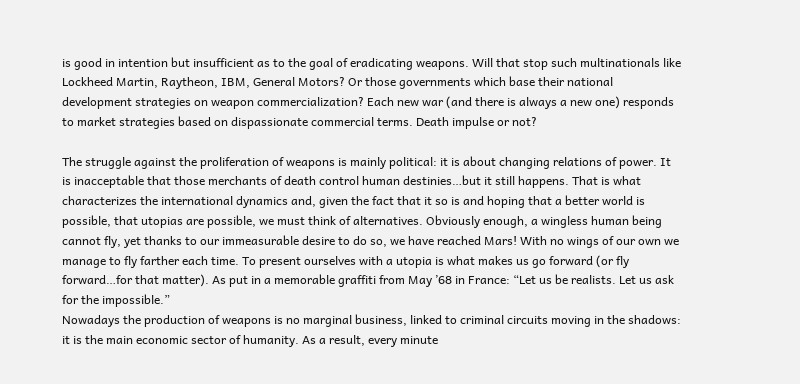is good in intention but insufficient as to the goal of eradicating weapons. Will that stop such multinationals like Lockheed Martin, Raytheon, IBM, General Motors? Or those governments which base their national development strategies on weapon commercialization? Each new war (and there is always a new one) responds to market strategies based on dispassionate commercial terms. Death impulse or not?

The struggle against the proliferation of weapons is mainly political: it is about changing relations of power. It is inacceptable that those merchants of death control human destinies…but it still happens. That is what characterizes the international dynamics and, given the fact that it so is and hoping that a better world is possible, that utopias are possible, we must think of alternatives. Obviously enough, a wingless human being cannot fly, yet thanks to our immeasurable desire to do so, we have reached Mars! With no wings of our own we manage to fly farther each time. To present ourselves with a utopia is what makes us go forward (or fly forward…for that matter). As put in a memorable graffiti from May ’68 in France: “Let us be realists. Let us ask for the impossible.”
Nowadays the production of weapons is no marginal business, linked to criminal circuits moving in the shadows: it is the main economic sector of humanity. As a result, every minute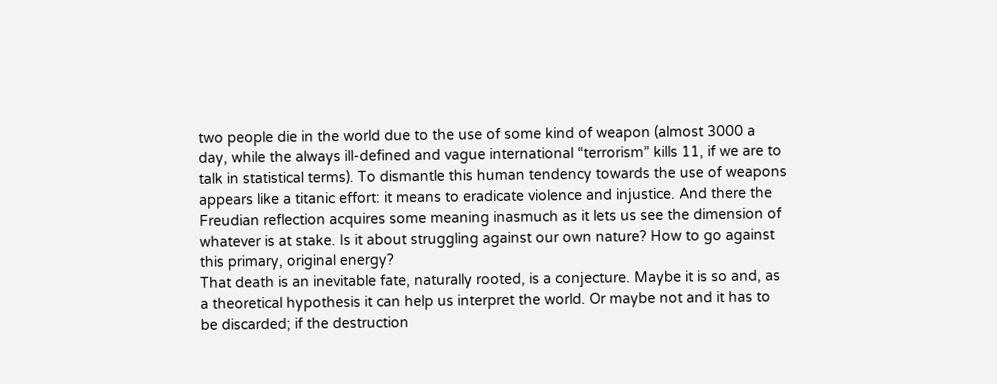two people die in the world due to the use of some kind of weapon (almost 3000 a day, while the always ill-defined and vague international “terrorism” kills 11, if we are to talk in statistical terms). To dismantle this human tendency towards the use of weapons appears like a titanic effort: it means to eradicate violence and injustice. And there the Freudian reflection acquires some meaning inasmuch as it lets us see the dimension of whatever is at stake. Is it about struggling against our own nature? How to go against this primary, original energy?
That death is an inevitable fate, naturally rooted, is a conjecture. Maybe it is so and, as a theoretical hypothesis it can help us interpret the world. Or maybe not and it has to be discarded; if the destruction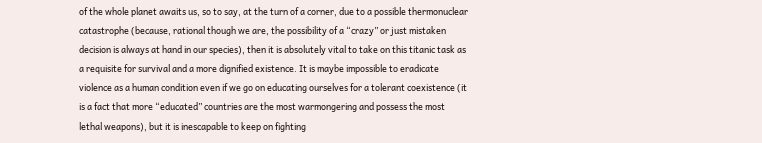of the whole planet awaits us, so to say, at the turn of a corner, due to a possible thermonuclear catastrophe (because, rational though we are, the possibility of a “crazy” or just mistaken decision is always at hand in our species), then it is absolutely vital to take on this titanic task as a requisite for survival and a more dignified existence. It is maybe impossible to eradicate violence as a human condition even if we go on educating ourselves for a tolerant coexistence (it is a fact that more “educated” countries are the most warmongering and possess the most lethal weapons), but it is inescapable to keep on fighting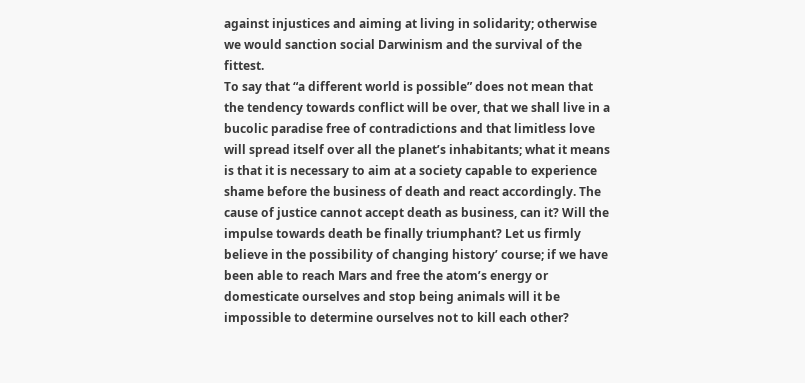against injustices and aiming at living in solidarity; otherwise we would sanction social Darwinism and the survival of the fittest.
To say that “a different world is possible” does not mean that the tendency towards conflict will be over, that we shall live in a bucolic paradise free of contradictions and that limitless love will spread itself over all the planet’s inhabitants; what it means is that it is necessary to aim at a society capable to experience shame before the business of death and react accordingly. The cause of justice cannot accept death as business, can it? Will the impulse towards death be finally triumphant? Let us firmly believe in the possibility of changing history’ course; if we have been able to reach Mars and free the atom’s energy or domesticate ourselves and stop being animals will it be impossible to determine ourselves not to kill each other?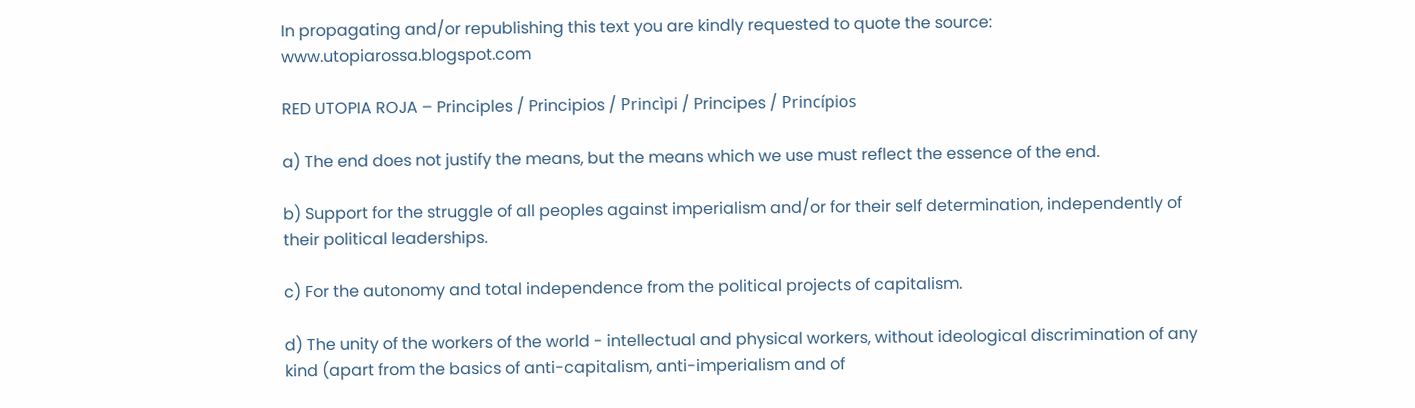In propagating and/or republishing this text you are kindly requested to quote the source: www.utopiarossa.blogspot.com

RED UTOPIA ROJA – Principles / Principios / Princìpi / Principes / Princípios

a) The end does not justify the means, but the means which we use must reflect the essence of the end.

b) Support for the struggle of all peoples against imperialism and/or for their self determination, independently of their political leaderships.

c) For the autonomy and total independence from the political projects of capitalism.

d) The unity of the workers of the world - intellectual and physical workers, without ideological discrimination of any kind (apart from the basics of anti-capitalism, anti-imperialism and of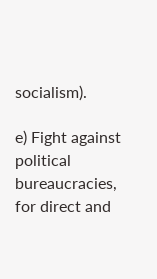socialism).

e) Fight against political bureaucracies, for direct and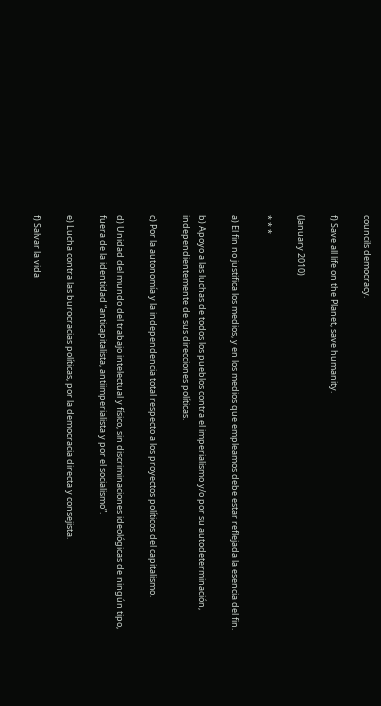councils democracy.

f) Save all life on the Planet, save humanity.

(January 2010)

* * *

a) El fin no justifica los medios, y en los medios que empleamos debe estar reflejada la esencia del fin.

b) Apoyo a las luchas de todos los pueblos contra el imperialismo y/o por su autodeterminación, independientemente de sus direcciones políticas.

c) Por la autonomía y la independencia total respecto a los proyectos políticos del capitalismo.

d) Unidad del mundo del trabajo intelectual y físico, sin discriminaciones ideológicas de ningún tipo, fuera de la identidad “anticapitalista, antiimperialista y por el socialismo”.

e) Lucha contra las burocracias políticas, por la democracia directa y consejista.

f) Salvar la vida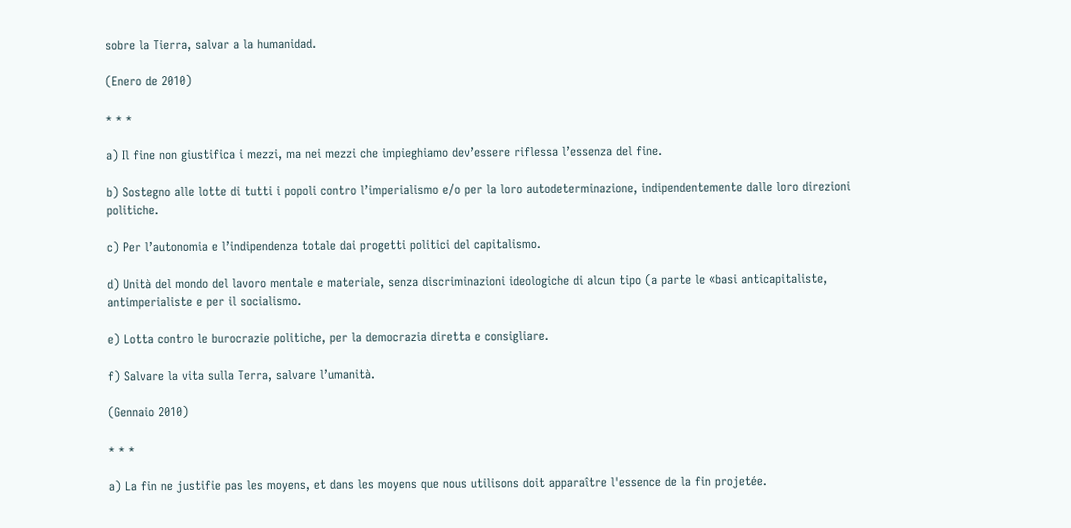sobre la Tierra, salvar a la humanidad.

(Enero de 2010)

* * *

a) Il fine non giustifica i mezzi, ma nei mezzi che impieghiamo dev’essere riflessa l’essenza del fine.

b) Sostegno alle lotte di tutti i popoli contro l’imperialismo e/o per la loro autodeterminazione, indipendentemente dalle loro direzioni politiche.

c) Per l’autonomia e l’indipendenza totale dai progetti politici del capitalismo.

d) Unità del mondo del lavoro mentale e materiale, senza discriminazioni ideologiche di alcun tipo (a parte le «basi anticapitaliste, antimperialiste e per il socialismo.

e) Lotta contro le burocrazie politiche, per la democrazia diretta e consigliare.

f) Salvare la vita sulla Terra, salvare l’umanità.

(Gennaio 2010)

* * *

a) La fin ne justifie pas les moyens, et dans les moyens que nous utilisons doit apparaître l'essence de la fin projetée.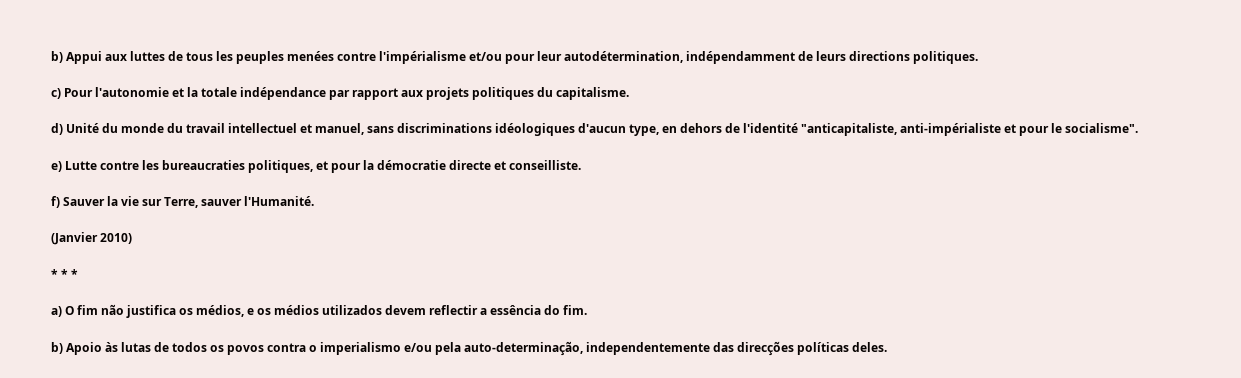b) Appui aux luttes de tous les peuples menées contre l'impérialisme et/ou pour leur autodétermination, indépendamment de leurs directions politiques.

c) Pour l'autonomie et la totale indépendance par rapport aux projets politiques du capitalisme.

d) Unité du monde du travail intellectuel et manuel, sans discriminations idéologiques d'aucun type, en dehors de l'identité "anticapitaliste, anti-impérialiste et pour le socialisme".

e) Lutte contre les bureaucraties politiques, et pour la démocratie directe et conseilliste.

f) Sauver la vie sur Terre, sauver l'Humanité.

(Janvier 2010)

* * *

a) O fim não justifica os médios, e os médios utilizados devem reflectir a essência do fim.

b) Apoio às lutas de todos os povos contra o imperialismo e/ou pela auto-determinação, independentemente das direcções políticas deles.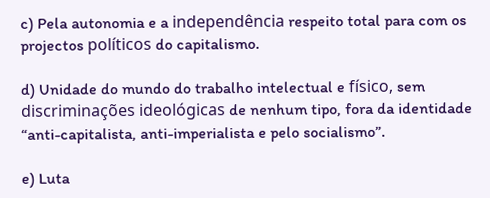c) Pela autonomia e a independência respeito total para com os projectos políticos do capitalismo.

d) Unidade do mundo do trabalho intelectual e físico, sem discriminações ideológicas de nenhum tipo, fora da identidade “anti-capitalista, anti-imperialista e pelo socialismo”.

e) Luta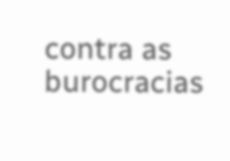contra as burocracias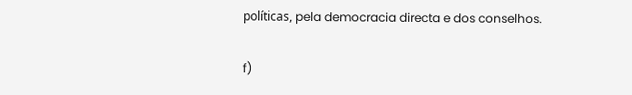políticas, pela democracia directa e dos conselhos.

f)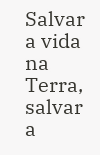Salvar a vida na Terra, salvar a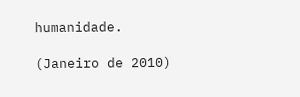humanidade.

(Janeiro de 2010)